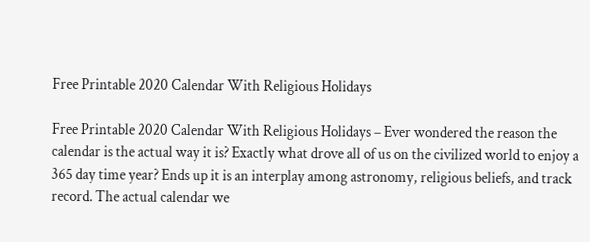Free Printable 2020 Calendar With Religious Holidays

Free Printable 2020 Calendar With Religious Holidays – Ever wondered the reason the calendar is the actual way it is? Exactly what drove all of us on the civilized world to enjoy a 365 day time year? Ends up it is an interplay among astronomy, religious beliefs, and track record. The actual calendar we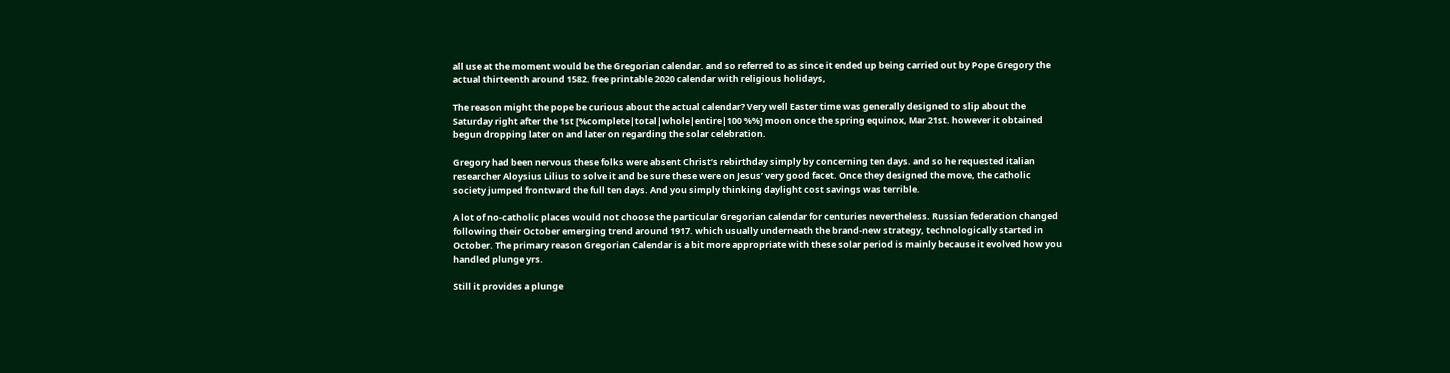all use at the moment would be the Gregorian calendar. and so referred to as since it ended up being carried out by Pope Gregory the actual thirteenth around 1582. free printable 2020 calendar with religious holidays,

The reason might the pope be curious about the actual calendar? Very well Easter time was generally designed to slip about the Saturday right after the 1st [%complete|total|whole|entire|100 %%] moon once the spring equinox, Mar 21st. however it obtained begun dropping later on and later on regarding the solar celebration.

Gregory had been nervous these folks were absent Christ’s rebirthday simply by concerning ten days. and so he requested italian researcher Aloysius Lilius to solve it and be sure these were on Jesus’ very good facet. Once they designed the move, the catholic society jumped frontward the full ten days. And you simply thinking daylight cost savings was terrible.

A lot of no-catholic places would not choose the particular Gregorian calendar for centuries nevertheless. Russian federation changed following their October emerging trend around 1917. which usually underneath the brand-new strategy, technologically started in October. The primary reason Gregorian Calendar is a bit more appropriate with these solar period is mainly because it evolved how you handled plunge yrs.

Still it provides a plunge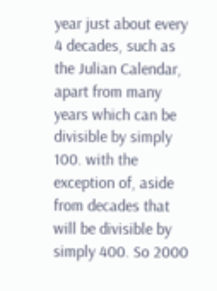year just about every 4 decades, such as the Julian Calendar, apart from many years which can be divisible by simply 100. with the exception of, aside from decades that will be divisible by simply 400. So 2000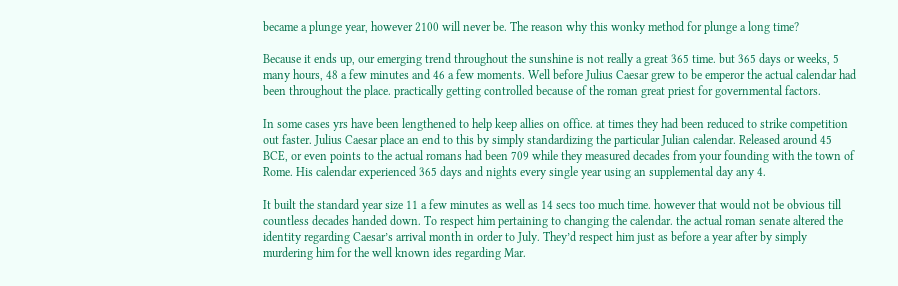became a plunge year, however 2100 will never be. The reason why this wonky method for plunge a long time?

Because it ends up, our emerging trend throughout the sunshine is not really a great 365 time. but 365 days or weeks, 5 many hours, 48 a few minutes and 46 a few moments. Well before Julius Caesar grew to be emperor the actual calendar had been throughout the place. practically getting controlled because of the roman great priest for governmental factors.

In some cases yrs have been lengthened to help keep allies on office. at times they had been reduced to strike competition out faster. Julius Caesar place an end to this by simply standardizing the particular Julian calendar. Released around 45 BCE, or even points to the actual romans had been 709 while they measured decades from your founding with the town of Rome. His calendar experienced 365 days and nights every single year using an supplemental day any 4.

It built the standard year size 11 a few minutes as well as 14 secs too much time. however that would not be obvious till countless decades handed down. To respect him pertaining to changing the calendar. the actual roman senate altered the identity regarding Caesar’s arrival month in order to July. They’d respect him just as before a year after by simply murdering him for the well known ides regarding Mar.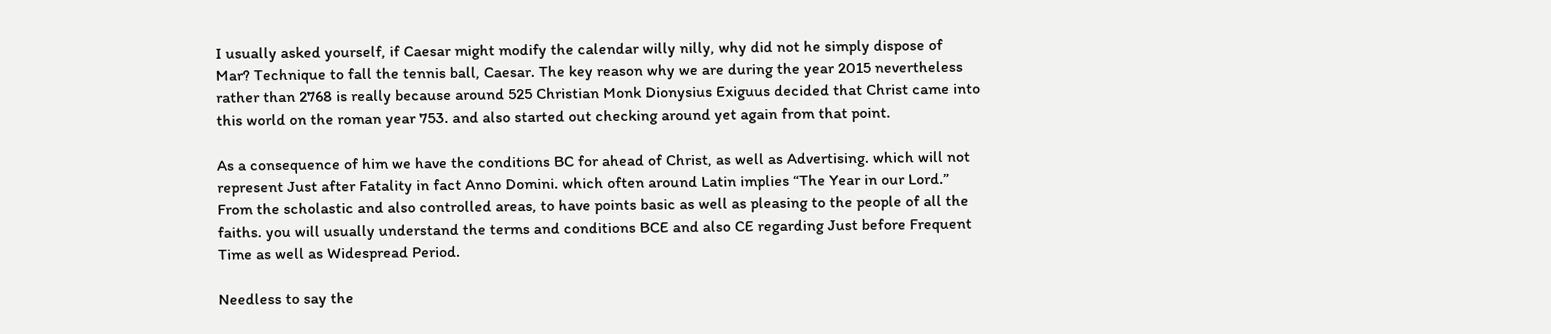I usually asked yourself, if Caesar might modify the calendar willy nilly, why did not he simply dispose of Mar? Technique to fall the tennis ball, Caesar. The key reason why we are during the year 2015 nevertheless rather than 2768 is really because around 525 Christian Monk Dionysius Exiguus decided that Christ came into this world on the roman year 753. and also started out checking around yet again from that point.

As a consequence of him we have the conditions BC for ahead of Christ, as well as Advertising. which will not represent Just after Fatality in fact Anno Domini. which often around Latin implies “The Year in our Lord.” From the scholastic and also controlled areas, to have points basic as well as pleasing to the people of all the faiths. you will usually understand the terms and conditions BCE and also CE regarding Just before Frequent Time as well as Widespread Period.

Needless to say the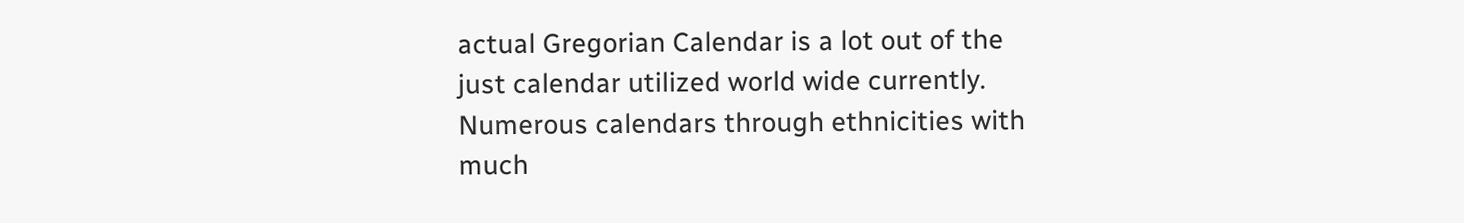actual Gregorian Calendar is a lot out of the just calendar utilized world wide currently. Numerous calendars through ethnicities with much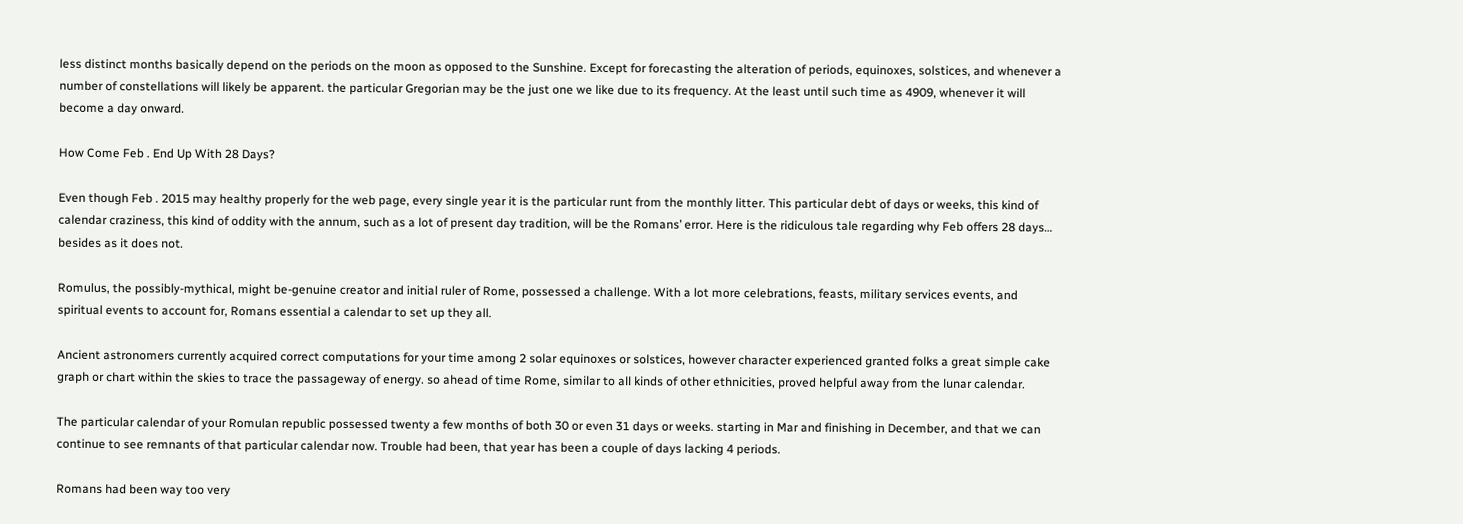less distinct months basically depend on the periods on the moon as opposed to the Sunshine. Except for forecasting the alteration of periods, equinoxes, solstices, and whenever a number of constellations will likely be apparent. the particular Gregorian may be the just one we like due to its frequency. At the least until such time as 4909, whenever it will become a day onward.

How Come Feb . End Up With 28 Days?

Even though Feb . 2015 may healthy properly for the web page, every single year it is the particular runt from the monthly litter. This particular debt of days or weeks, this kind of calendar craziness, this kind of oddity with the annum, such as a lot of present day tradition, will be the Romans’ error. Here is the ridiculous tale regarding why Feb offers 28 days… besides as it does not.

Romulus, the possibly-mythical, might be-genuine creator and initial ruler of Rome, possessed a challenge. With a lot more celebrations, feasts, military services events, and spiritual events to account for, Romans essential a calendar to set up they all.

Ancient astronomers currently acquired correct computations for your time among 2 solar equinoxes or solstices, however character experienced granted folks a great simple cake graph or chart within the skies to trace the passageway of energy. so ahead of time Rome, similar to all kinds of other ethnicities, proved helpful away from the lunar calendar.

The particular calendar of your Romulan republic possessed twenty a few months of both 30 or even 31 days or weeks. starting in Mar and finishing in December, and that we can continue to see remnants of that particular calendar now. Trouble had been, that year has been a couple of days lacking 4 periods.

Romans had been way too very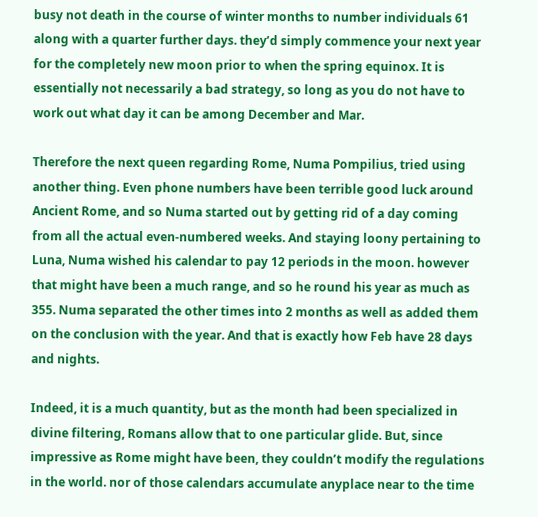busy not death in the course of winter months to number individuals 61 along with a quarter further days. they’d simply commence your next year for the completely new moon prior to when the spring equinox. It is essentially not necessarily a bad strategy, so long as you do not have to work out what day it can be among December and Mar.

Therefore the next queen regarding Rome, Numa Pompilius, tried using another thing. Even phone numbers have been terrible good luck around Ancient Rome, and so Numa started out by getting rid of a day coming from all the actual even-numbered weeks. And staying loony pertaining to Luna, Numa wished his calendar to pay 12 periods in the moon. however that might have been a much range, and so he round his year as much as 355. Numa separated the other times into 2 months as well as added them on the conclusion with the year. And that is exactly how Feb have 28 days and nights.

Indeed, it is a much quantity, but as the month had been specialized in divine filtering, Romans allow that to one particular glide. But, since impressive as Rome might have been, they couldn’t modify the regulations in the world. nor of those calendars accumulate anyplace near to the time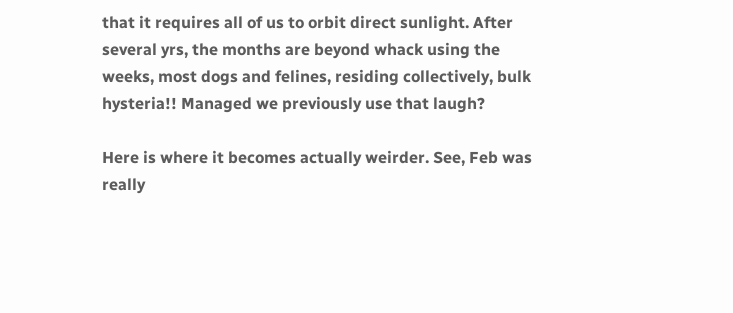that it requires all of us to orbit direct sunlight. After several yrs, the months are beyond whack using the weeks, most dogs and felines, residing collectively, bulk hysteria!! Managed we previously use that laugh?

Here is where it becomes actually weirder. See, Feb was really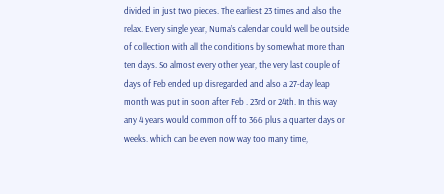divided in just two pieces. The earliest 23 times and also the relax. Every single year, Numa’s calendar could well be outside of collection with all the conditions by somewhat more than ten days. So almost every other year, the very last couple of days of Feb ended up disregarded and also a 27-day leap month was put in soon after Feb . 23rd or 24th. In this way any 4 years would common off to 366 plus a quarter days or weeks. which can be even now way too many time,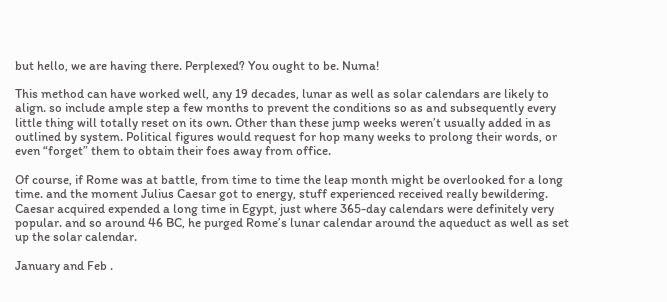but hello, we are having there. Perplexed? You ought to be. Numa!

This method can have worked well, any 19 decades, lunar as well as solar calendars are likely to align. so include ample step a few months to prevent the conditions so as and subsequently every little thing will totally reset on its own. Other than these jump weeks weren’t usually added in as outlined by system. Political figures would request for hop many weeks to prolong their words, or even “forget” them to obtain their foes away from office.

Of course, if Rome was at battle, from time to time the leap month might be overlooked for a long time. and the moment Julius Caesar got to energy, stuff experienced received really bewildering. Caesar acquired expended a long time in Egypt, just where 365-day calendars were definitely very popular. and so around 46 BC, he purged Rome’s lunar calendar around the aqueduct as well as set up the solar calendar.

January and Feb .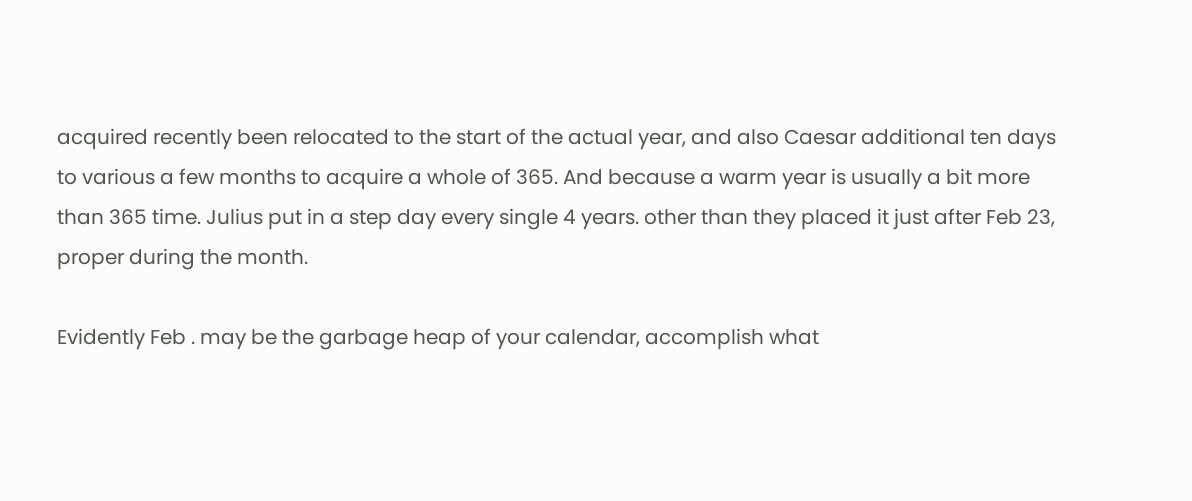acquired recently been relocated to the start of the actual year, and also Caesar additional ten days to various a few months to acquire a whole of 365. And because a warm year is usually a bit more than 365 time. Julius put in a step day every single 4 years. other than they placed it just after Feb 23, proper during the month.

Evidently Feb . may be the garbage heap of your calendar, accomplish what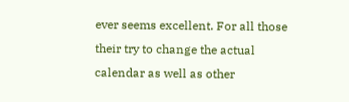ever seems excellent. For all those their try to change the actual calendar as well as other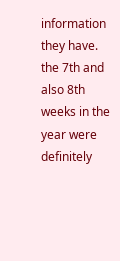information they have. the 7th and also 8th weeks in the year were definitely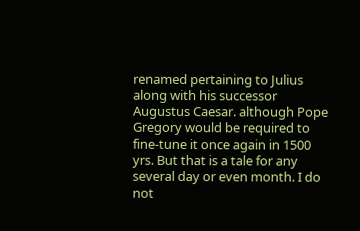renamed pertaining to Julius along with his successor Augustus Caesar. although Pope Gregory would be required to fine-tune it once again in 1500 yrs. But that is a tale for any several day or even month. I do not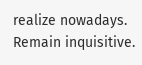realize nowadays. Remain inquisitive.